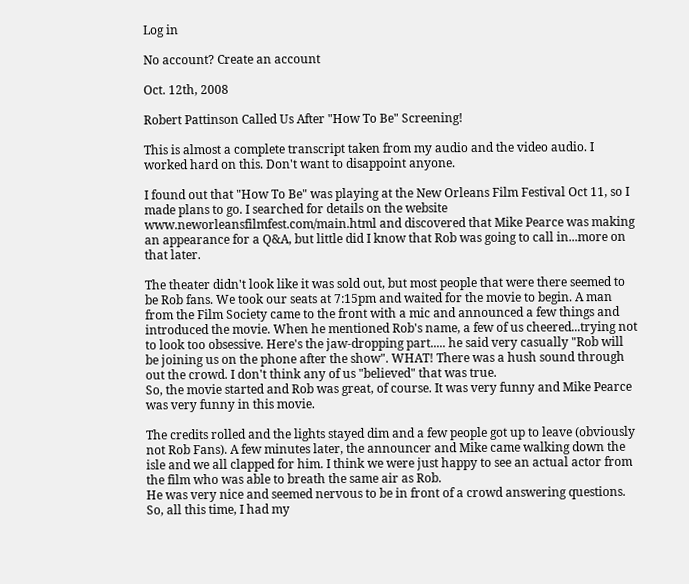Log in

No account? Create an account

Oct. 12th, 2008

Robert Pattinson Called Us After "How To Be" Screening!

This is almost a complete transcript taken from my audio and the video audio. I worked hard on this. Don't want to disappoint anyone.

I found out that "How To Be" was playing at the New Orleans Film Festival Oct 11, so I made plans to go. I searched for details on the website www.neworleansfilmfest.com/main.html and discovered that Mike Pearce was making an appearance for a Q&A, but little did I know that Rob was going to call in...more on that later.

The theater didn't look like it was sold out, but most people that were there seemed to be Rob fans. We took our seats at 7:15pm and waited for the movie to begin. A man from the Film Society came to the front with a mic and announced a few things and introduced the movie. When he mentioned Rob's name, a few of us cheered...trying not to look too obsessive. Here's the jaw-dropping part..... he said very casually "Rob will be joining us on the phone after the show". WHAT! There was a hush sound through out the crowd. I don't think any of us "believed" that was true.
So, the movie started and Rob was great, of course. It was very funny and Mike Pearce was very funny in this movie.

The credits rolled and the lights stayed dim and a few people got up to leave (obviously not Rob Fans). A few minutes later, the announcer and Mike came walking down the isle and we all clapped for him. I think we were just happy to see an actual actor from the film who was able to breath the same air as Rob.
He was very nice and seemed nervous to be in front of a crowd answering questions. So, all this time, I had my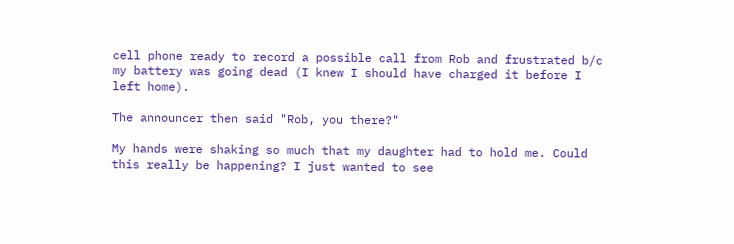cell phone ready to record a possible call from Rob and frustrated b/c my battery was going dead (I knew I should have charged it before I left home).

The announcer then said "Rob, you there?"

My hands were shaking so much that my daughter had to hold me. Could this really be happening? I just wanted to see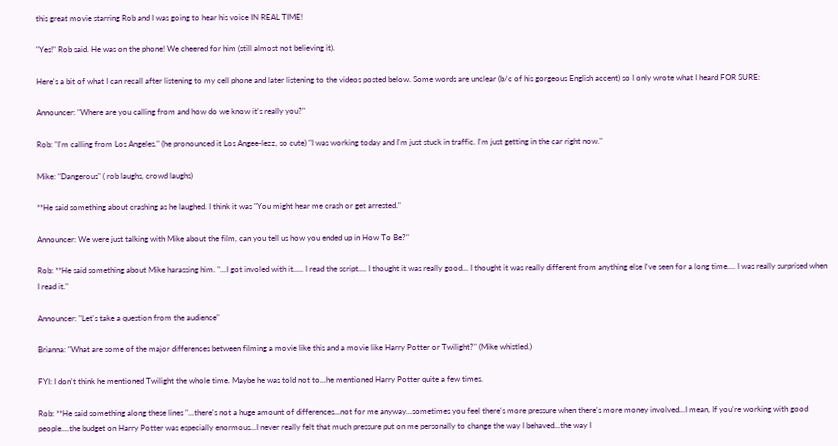this great movie starring Rob and I was going to hear his voice IN REAL TIME!

"Yes!" Rob said. He was on the phone! We cheered for him (still almost not believing it).

Here's a bit of what I can recall after listening to my cell phone and later listening to the videos posted below. Some words are unclear (b/c of his gorgeous English accent) so I only wrote what I heard FOR SURE:

Announcer: "Where are you calling from and how do we know it's really you?"

Rob: "I'm calling from Los Angeles." (he pronounced it Los Angee-lezz, so cute) "I was working today and I'm just stuck in traffic. I'm just getting in the car right now."

Mike: "Dangerous" ( rob laughs, crowd laughs)

**He said something about crashing as he laughed. I think it was "You might hear me crash or get arrested."

Announcer: We were just talking with Mike about the film, can you tell us how you ended up in How To Be?"

Rob: **He said something about Mike harassing him. "...I got involed with it..... I read the script.... I thought it was really good... I thought it was really different from anything else I've seen for a long time.... I was really surprised when I read it."

Announcer: "Let's take a question from the audience"

Brianna: "What are some of the major differences between filming a movie like this and a movie like Harry Potter or Twilight?" (Mike whistled.)

FYI: I don't think he mentioned Twilight the whole time. Maybe he was told not to...he mentioned Harry Potter quite a few times.

Rob: **He said something along these lines "...there's not a huge amount of differences...not for me anyway...sometimes you feel there's more pressure when there's more money involved...I mean, If you're working with good people....the budget on Harry Potter was especially enormous...I never really felt that much pressure put on me personally to change the way I behaved...the way I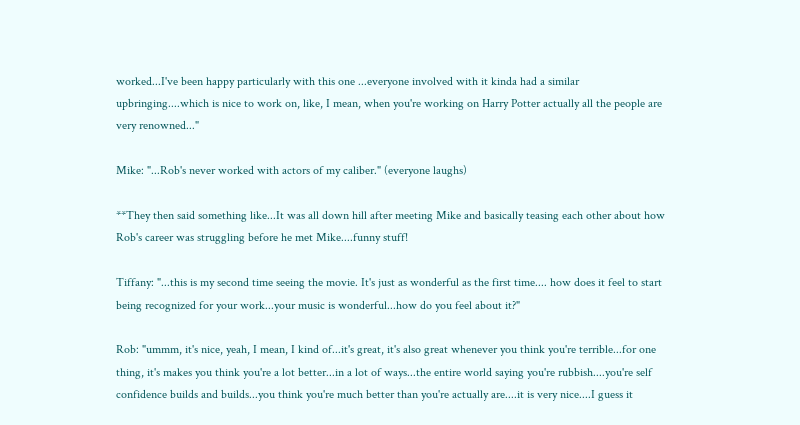worked...I've been happy particularly with this one ...everyone involved with it kinda had a similar upbringing....which is nice to work on, like, I mean, when you're working on Harry Potter actually all the people are very renowned..."

Mike: "...Rob's never worked with actors of my caliber." (everyone laughs)

**They then said something like...It was all down hill after meeting Mike and basically teasing each other about how Rob's career was struggling before he met Mike....funny stuff!

Tiffany: "...this is my second time seeing the movie. It's just as wonderful as the first time.... how does it feel to start being recognized for your work...your music is wonderful...how do you feel about it?"

Rob: "ummm, it's nice, yeah, I mean, I kind of...it's great, it's also great whenever you think you're terrible...for one thing, it's makes you think you're a lot better...in a lot of ways...the entire world saying you're rubbish....you're self confidence builds and builds...you think you're much better than you're actually are....it is very nice....I guess it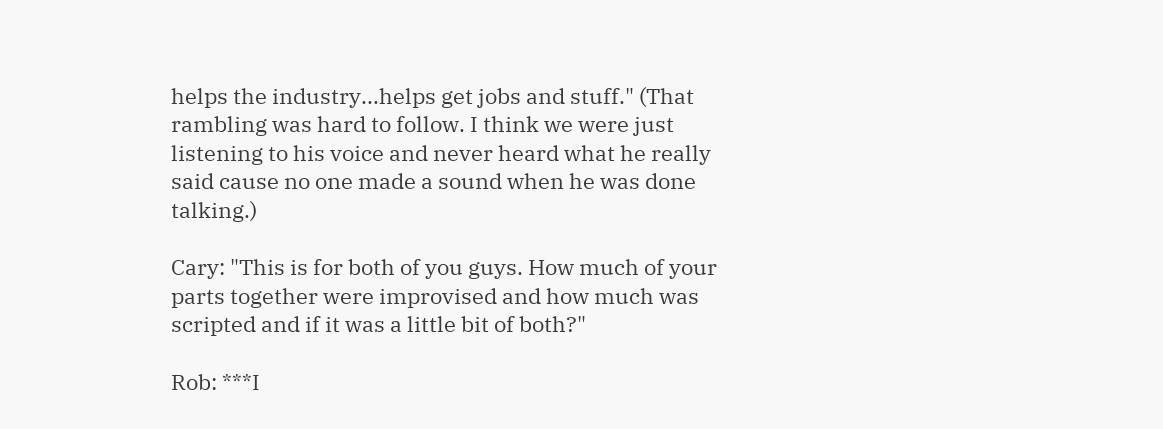helps the industry...helps get jobs and stuff." (That rambling was hard to follow. I think we were just listening to his voice and never heard what he really said cause no one made a sound when he was done talking.)

Cary: "This is for both of you guys. How much of your parts together were improvised and how much was scripted and if it was a little bit of both?"

Rob: ***I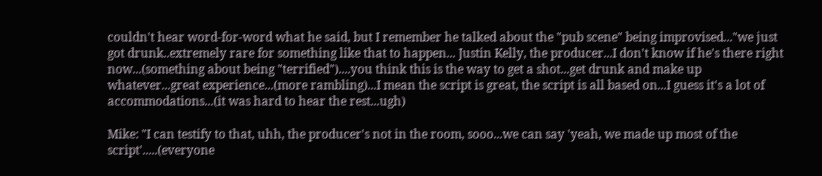couldn't hear word-for-word what he said, but I remember he talked about the "pub scene" being improvised..."we just got drunk..extremely rare for something like that to happen... Justin Kelly, the producer...I don't know if he's there right now...(something about being "terrified")....you think this is the way to get a shot...get drunk and make up whatever...great experience...(more rambling)...I mean the script is great, the script is all based on...I guess it's a lot of accommodations...(it was hard to hear the rest...ugh)

Mike: "I can testify to that, uhh, the producer's not in the room, sooo...we can say 'yeah, we made up most of the script'.....(everyone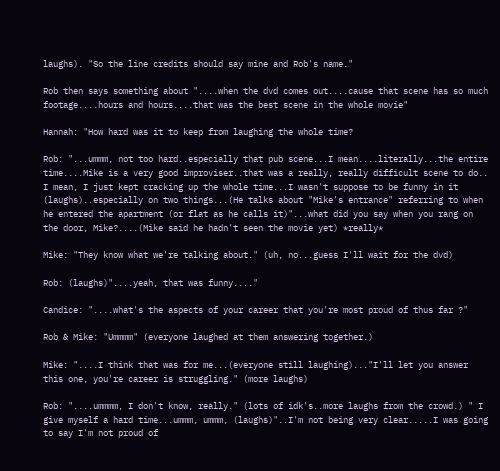laughs). "So the line credits should say mine and Rob's name."

Rob then says something about "....when the dvd comes out....cause that scene has so much footage....hours and hours....that was the best scene in the whole movie"

Hannah: "How hard was it to keep from laughing the whole time?

Rob: "...ummm, not too hard..especially that pub scene...I mean....literally...the entire time....Mike is a very good improviser..that was a really, really difficult scene to do.. I mean, I just kept cracking up the whole time...I wasn't suppose to be funny in it (laughs)..especially on two things...(He talks about "Mike's entrance" referring to when he entered the apartment (or flat as he calls it)"...what did you say when you rang on the door, Mike?....(Mike said he hadn't seen the movie yet) *really*

Mike: "They know what we're talking about." (uh, no...guess I'll wait for the dvd)

Rob: (laughs)"....yeah, that was funny...."

Candice: "....what's the aspects of your career that you're most proud of thus far ?"

Rob & Mike: "Ummmm" (everyone laughed at them answering together.)

Mike: "....I think that was for me...(everyone still laughing)..."I'll let you answer this one, you're career is struggling." (more laughs)

Rob: "....ummmm, I don't know, really." (lots of idk's..more laughs from the crowd.) " I give myself a hard time...ummm, ummm, (laughs)"..I'm not being very clear.....I was going to say I'm not proud of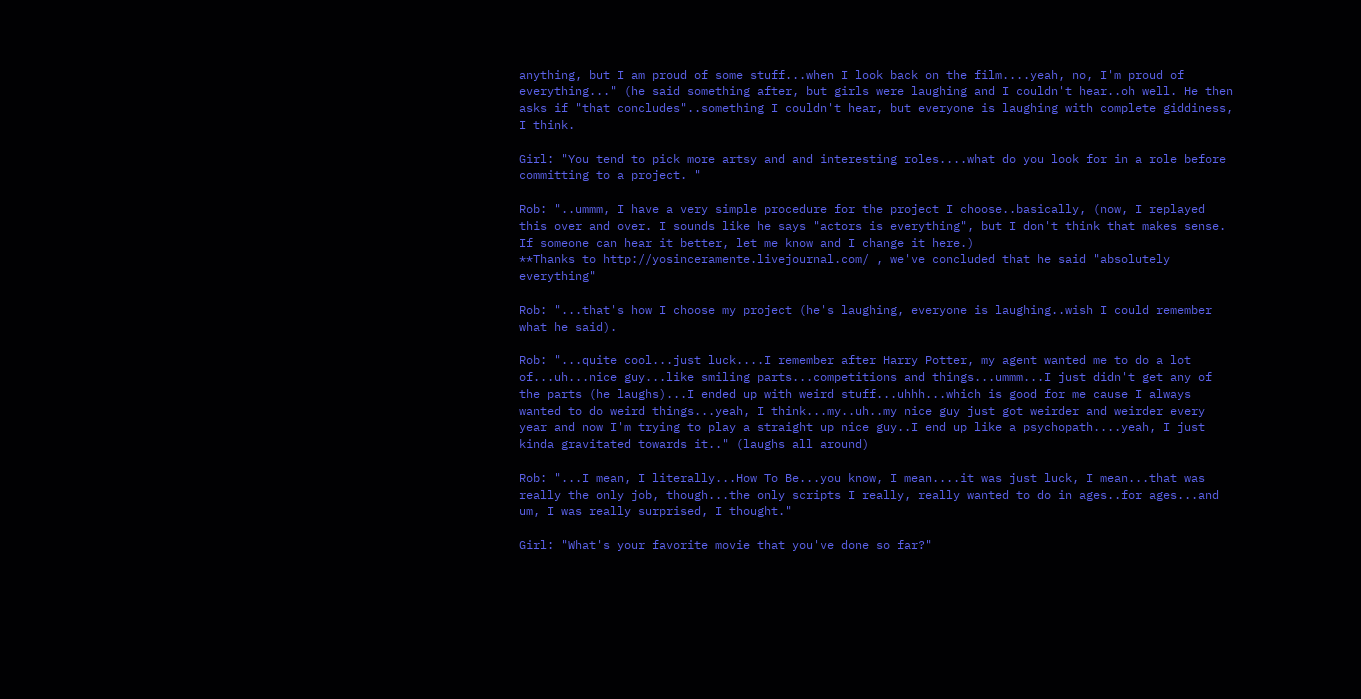anything, but I am proud of some stuff...when I look back on the film....yeah, no, I'm proud of everything..." (he said something after, but girls were laughing and I couldn't hear..oh well. He then asks if "that concludes"..something I couldn't hear, but everyone is laughing with complete giddiness, I think.

Girl: "You tend to pick more artsy and and interesting roles....what do you look for in a role before committing to a project. "

Rob: "..ummm, I have a very simple procedure for the project I choose..basically, (now, I replayed this over and over. I sounds like he says "actors is everything", but I don't think that makes sense. If someone can hear it better, let me know and I change it here.)
**Thanks to http://yosinceramente.livejournal.com/ , we've concluded that he said "absolutely everything"

Rob: "...that's how I choose my project (he's laughing, everyone is laughing..wish I could remember what he said).

Rob: "...quite cool...just luck....I remember after Harry Potter, my agent wanted me to do a lot of...uh...nice guy...like smiling parts...competitions and things...ummm...I just didn't get any of the parts (he laughs)...I ended up with weird stuff...uhhh...which is good for me cause I always wanted to do weird things...yeah, I think...my..uh..my nice guy just got weirder and weirder every year and now I'm trying to play a straight up nice guy..I end up like a psychopath....yeah, I just kinda gravitated towards it.." (laughs all around)

Rob: "...I mean, I literally...How To Be...you know, I mean....it was just luck, I mean...that was really the only job, though...the only scripts I really, really wanted to do in ages..for ages...and um, I was really surprised, I thought."

Girl: "What's your favorite movie that you've done so far?"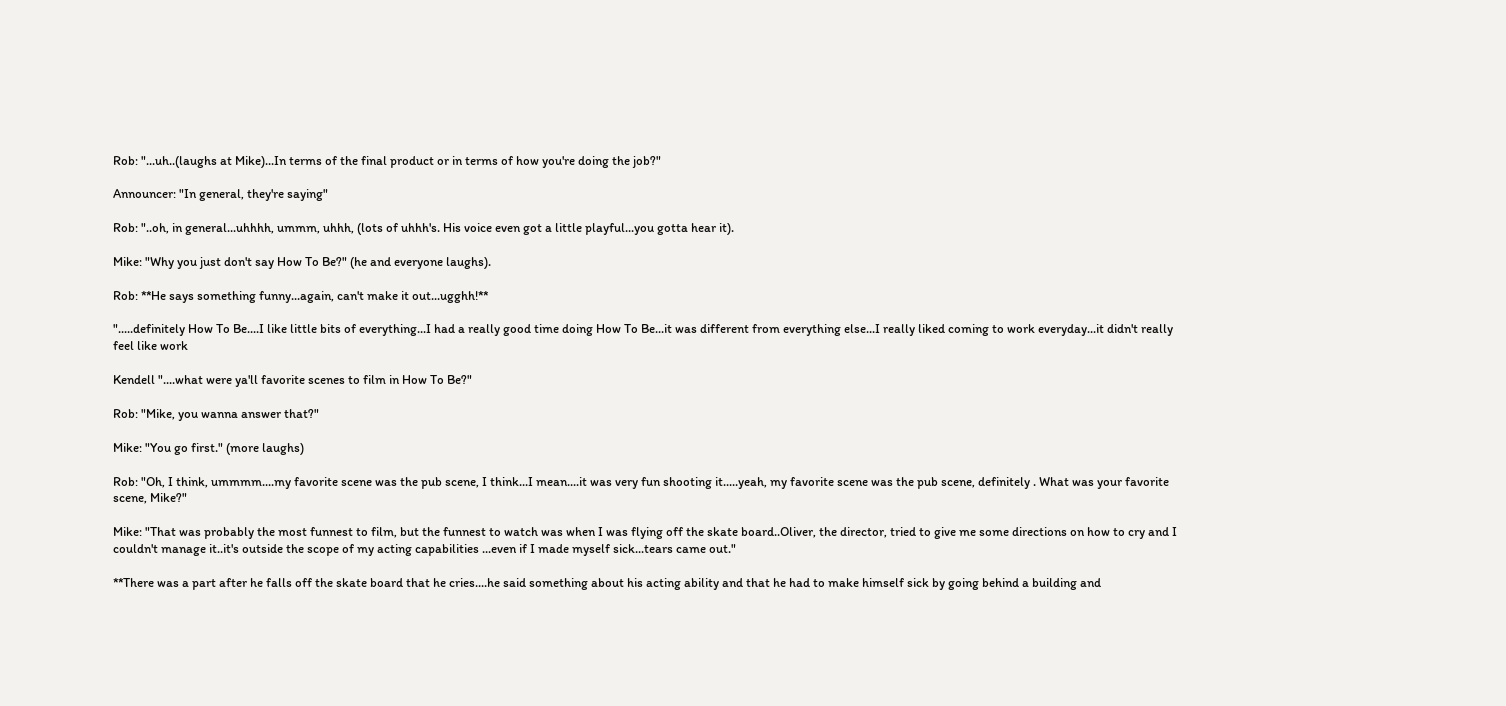Rob: "...uh..(laughs at Mike)...In terms of the final product or in terms of how you're doing the job?"

Announcer: "In general, they're saying"

Rob: "..oh, in general...uhhhh, ummm, uhhh, (lots of uhhh's. His voice even got a little playful...you gotta hear it).

Mike: "Why you just don't say How To Be?" (he and everyone laughs).

Rob: **He says something funny...again, can't make it out...ugghh!**

".....definitely How To Be....I like little bits of everything...I had a really good time doing How To Be...it was different from everything else...I really liked coming to work everyday...it didn't really feel like work

Kendell "....what were ya'll favorite scenes to film in How To Be?"

Rob: "Mike, you wanna answer that?"

Mike: "You go first." (more laughs)

Rob: "Oh, I think, ummmm....my favorite scene was the pub scene, I think...I mean....it was very fun shooting it.....yeah, my favorite scene was the pub scene, definitely . What was your favorite scene, Mike?"

Mike: "That was probably the most funnest to film, but the funnest to watch was when I was flying off the skate board..Oliver, the director, tried to give me some directions on how to cry and I couldn't manage it..it's outside the scope of my acting capabilities ...even if I made myself sick...tears came out."

**There was a part after he falls off the skate board that he cries....he said something about his acting ability and that he had to make himself sick by going behind a building and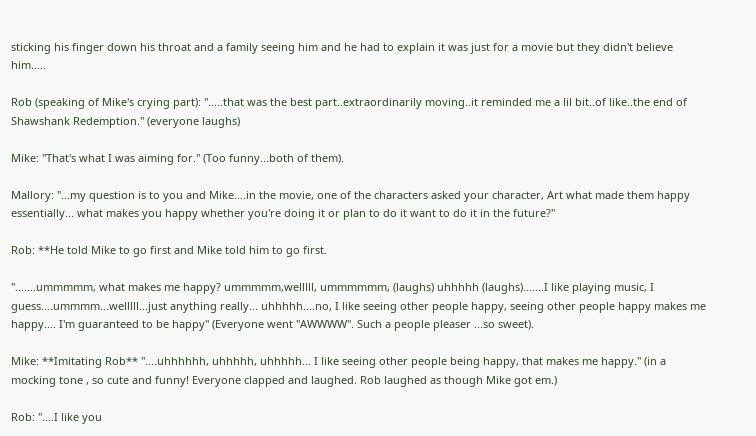sticking his finger down his throat and a family seeing him and he had to explain it was just for a movie but they didn't believe him.....

Rob (speaking of Mike's crying part): ".....that was the best part..extraordinarily moving..it reminded me a lil bit..of like..the end of Shawshank Redemption." (everyone laughs)

Mike: "That's what I was aiming for." (Too funny...both of them).

Mallory: "...my question is to you and Mike....in the movie, one of the characters asked your character, Art what made them happy essentially... what makes you happy whether you're doing it or plan to do it want to do it in the future?"

Rob: **He told Mike to go first and Mike told him to go first.

".......ummmmm, what makes me happy? ummmmm,welllll, ummmmmm, (laughs) uhhhhh (laughs).......I like playing music, I guess....ummmm...welllll...just anything really... uhhhhh....no, I like seeing other people happy, seeing other people happy makes me happy.... I'm guaranteed to be happy" (Everyone went "AWWWW". Such a people pleaser ...so sweet).

Mike: **Imitating Rob** "....uhhhhhh, uhhhhh, uhhhhh... I like seeing other people being happy, that makes me happy." (in a mocking tone , so cute and funny! Everyone clapped and laughed. Rob laughed as though Mike got em.)

Rob: "....I like you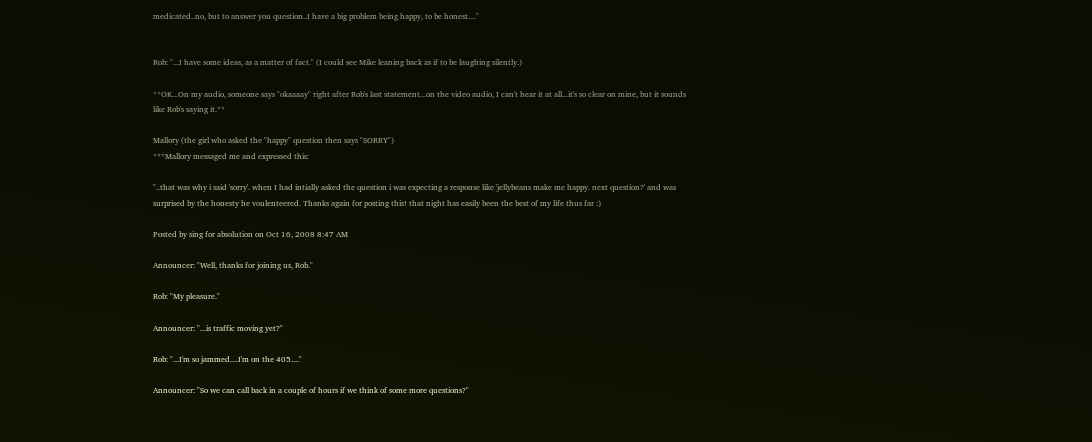medicated..no, but to answer you question..I have a big problem being happy, to be honest...."


Rob: "...I have some ideas, as a matter of fact." (I could see Mike leaning back as if to be laughing silently.)

**OK...On my audio, someone says "okaaaay" right after Rob's last statement...on the video audio, I can't hear it at all...it's so clear on mine, but it sounds like Rob's saying it.**

Mallory (the girl who asked the "happy" question then says "SORRY")
***Mallory messaged me and expressed this:

"..that was why i said 'sorry'. when I had intially asked the question i was expecting a response like 'jellybeans make me happy. next question?' and was surprised by the honesty he voulenteered. Thanks again for posting this! that night has easily been the best of my life thus far :)

Posted by sing for absolution on Oct 16, 2008 8:47 AM

Announcer: "Well, thanks for joining us, Rob."

Rob: "My pleasure."

Announcer: "...is traffic moving yet?"

Rob: "...I'm so jammed....I'm on the 405...."

Announcer: "So we can call back in a couple of hours if we think of some more questions?"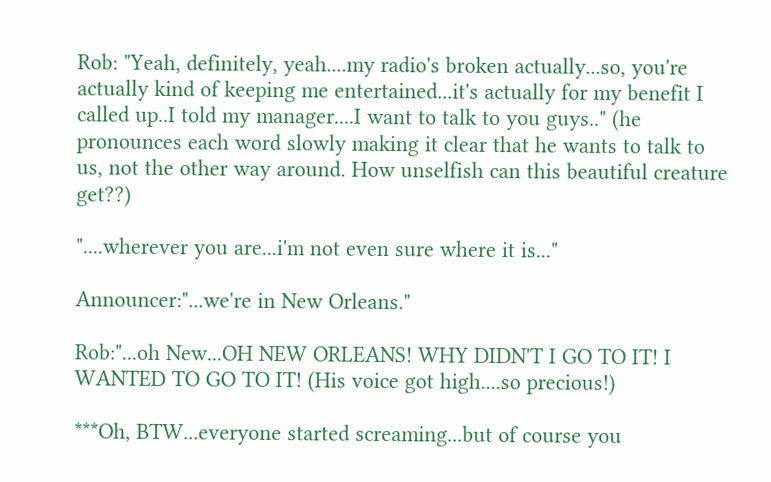Rob: "Yeah, definitely, yeah....my radio's broken actually...so, you're actually kind of keeping me entertained...it's actually for my benefit I called up..I told my manager....I want to talk to you guys.." (he pronounces each word slowly making it clear that he wants to talk to us, not the other way around. How unselfish can this beautiful creature get??)

"....wherever you are...i'm not even sure where it is..."

Announcer:"...we're in New Orleans."

Rob:"...oh New...OH NEW ORLEANS! WHY DIDN'T I GO TO IT! I WANTED TO GO TO IT! (His voice got high....so precious!)

***Oh, BTW...everyone started screaming...but of course you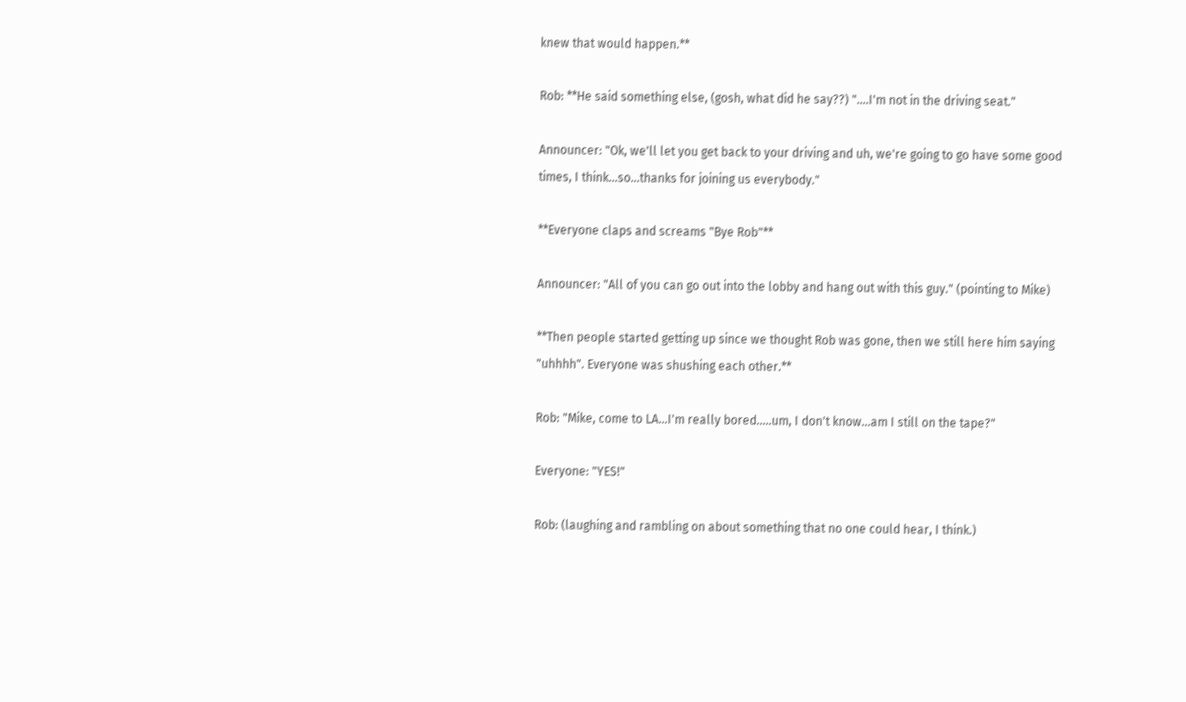knew that would happen.**

Rob: **He said something else, (gosh, what did he say??) "....I'm not in the driving seat."

Announcer: "Ok, we'll let you get back to your driving and uh, we're going to go have some good times, I think...so...thanks for joining us everybody."

**Everyone claps and screams "Bye Rob"**

Announcer: "All of you can go out into the lobby and hang out with this guy." (pointing to Mike)

**Then people started getting up since we thought Rob was gone, then we still here him saying "uhhhh". Everyone was shushing each other.**

Rob: "Mike, come to LA...I'm really bored.....um, I don't know...am I still on the tape?"

Everyone: "YES!"

Rob: (laughing and rambling on about something that no one could hear, I think.)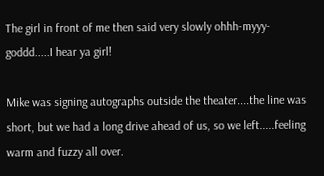The girl in front of me then said very slowly ohhh-myyy-goddd.....I hear ya girl!

Mike was signing autographs outside the theater....the line was short, but we had a long drive ahead of us, so we left.....feeling warm and fuzzy all over.